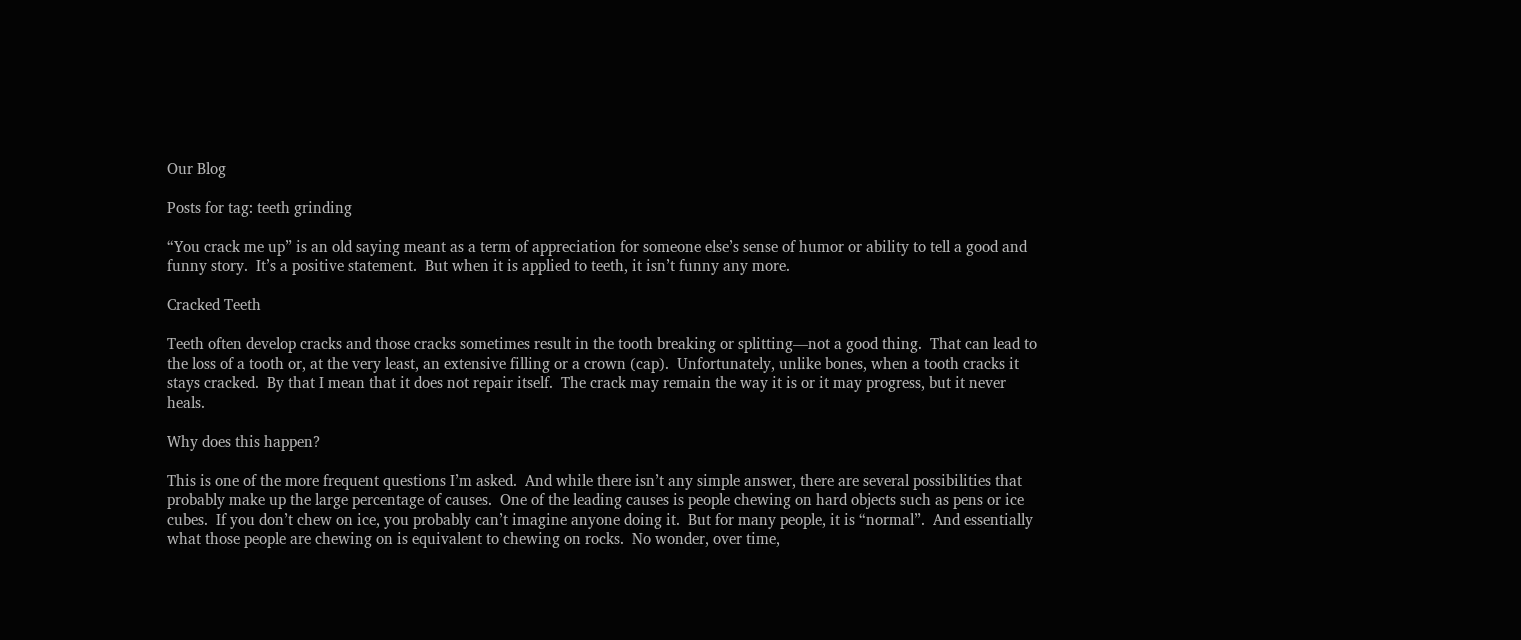Our Blog

Posts for tag: teeth grinding

“You crack me up” is an old saying meant as a term of appreciation for someone else’s sense of humor or ability to tell a good and funny story.  It’s a positive statement.  But when it is applied to teeth, it isn’t funny any more.

Cracked Teeth

Teeth often develop cracks and those cracks sometimes result in the tooth breaking or splitting—not a good thing.  That can lead to the loss of a tooth or, at the very least, an extensive filling or a crown (cap).  Unfortunately, unlike bones, when a tooth cracks it stays cracked.  By that I mean that it does not repair itself.  The crack may remain the way it is or it may progress, but it never heals.

Why does this happen?

This is one of the more frequent questions I’m asked.  And while there isn’t any simple answer, there are several possibilities that probably make up the large percentage of causes.  One of the leading causes is people chewing on hard objects such as pens or ice cubes.  If you don’t chew on ice, you probably can’t imagine anyone doing it.  But for many people, it is “normal”.  And essentially what those people are chewing on is equivalent to chewing on rocks.  No wonder, over time,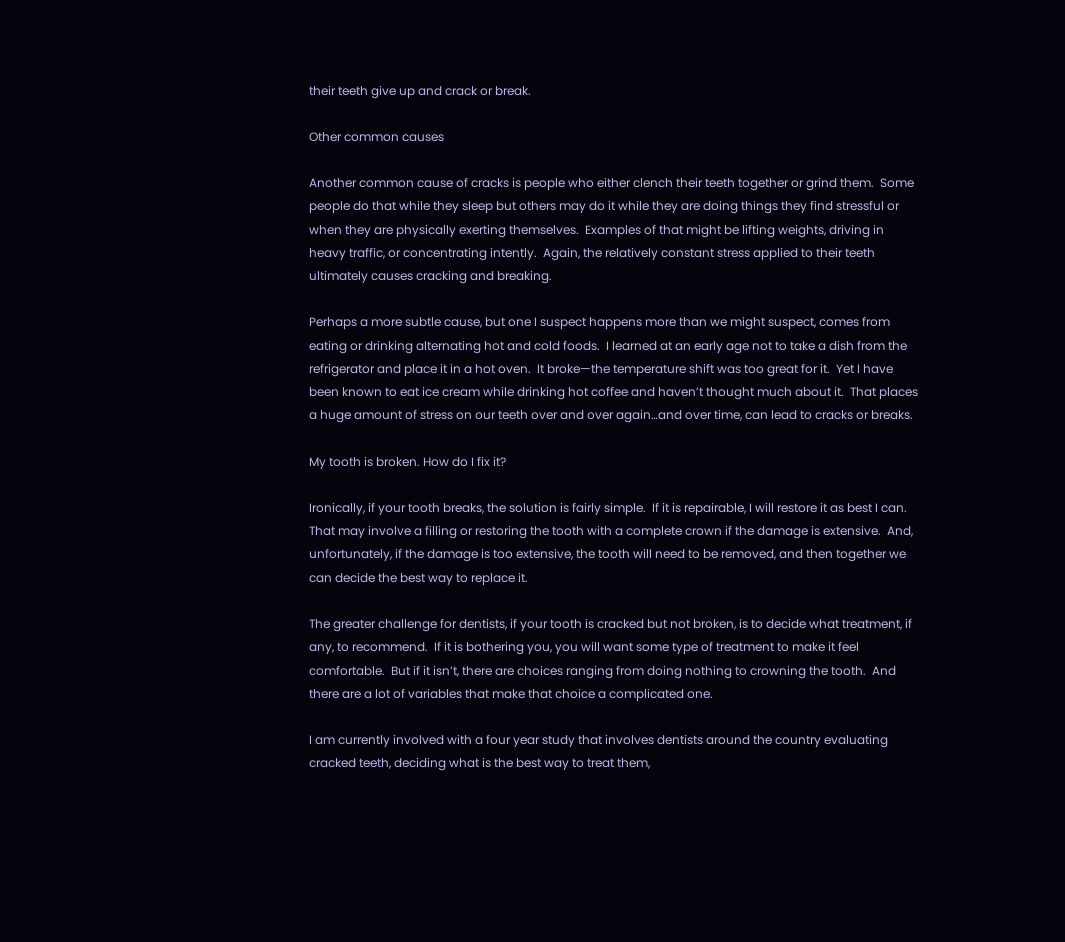their teeth give up and crack or break.

Other common causes

Another common cause of cracks is people who either clench their teeth together or grind them.  Some people do that while they sleep but others may do it while they are doing things they find stressful or when they are physically exerting themselves.  Examples of that might be lifting weights, driving in heavy traffic, or concentrating intently.  Again, the relatively constant stress applied to their teeth ultimately causes cracking and breaking.

Perhaps a more subtle cause, but one I suspect happens more than we might suspect, comes from eating or drinking alternating hot and cold foods.  I learned at an early age not to take a dish from the refrigerator and place it in a hot oven.  It broke—the temperature shift was too great for it.  Yet I have been known to eat ice cream while drinking hot coffee and haven’t thought much about it.  That places a huge amount of stress on our teeth over and over again…and over time, can lead to cracks or breaks.

My tooth is broken. How do I fix it?

Ironically, if your tooth breaks, the solution is fairly simple.  If it is repairable, I will restore it as best I can.  That may involve a filling or restoring the tooth with a complete crown if the damage is extensive.  And, unfortunately, if the damage is too extensive, the tooth will need to be removed, and then together we can decide the best way to replace it.

The greater challenge for dentists, if your tooth is cracked but not broken, is to decide what treatment, if any, to recommend.  If it is bothering you, you will want some type of treatment to make it feel comfortable.  But if it isn’t, there are choices ranging from doing nothing to crowning the tooth.  And there are a lot of variables that make that choice a complicated one.

I am currently involved with a four year study that involves dentists around the country evaluating cracked teeth, deciding what is the best way to treat them,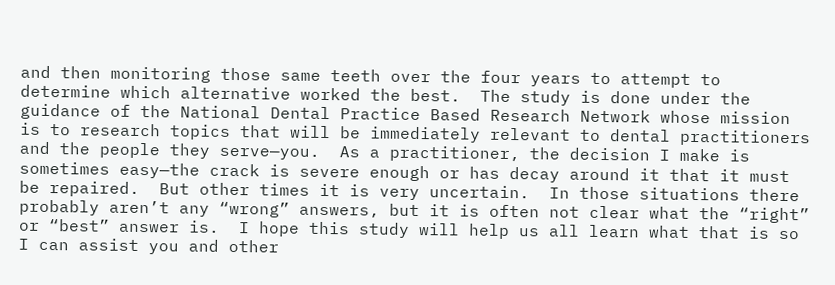and then monitoring those same teeth over the four years to attempt to determine which alternative worked the best.  The study is done under the guidance of the National Dental Practice Based Research Network whose mission is to research topics that will be immediately relevant to dental practitioners and the people they serve—you.  As a practitioner, the decision I make is sometimes easy—the crack is severe enough or has decay around it that it must be repaired.  But other times it is very uncertain.  In those situations there probably aren’t any “wrong” answers, but it is often not clear what the “right” or “best” answer is.  I hope this study will help us all learn what that is so I can assist you and other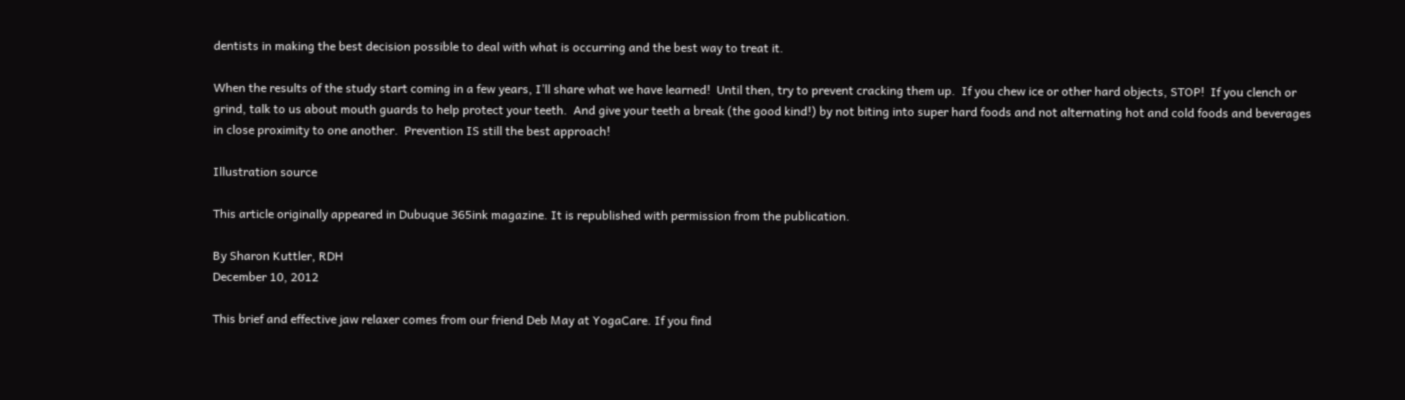dentists in making the best decision possible to deal with what is occurring and the best way to treat it.

When the results of the study start coming in a few years, I’ll share what we have learned!  Until then, try to prevent cracking them up.  If you chew ice or other hard objects, STOP!  If you clench or grind, talk to us about mouth guards to help protect your teeth.  And give your teeth a break (the good kind!) by not biting into super hard foods and not alternating hot and cold foods and beverages in close proximity to one another.  Prevention IS still the best approach!

Illustration source

This article originally appeared in Dubuque 365ink magazine. It is republished with permission from the publication.

By Sharon Kuttler, RDH
December 10, 2012

This brief and effective jaw relaxer comes from our friend Deb May at YogaCare. If you find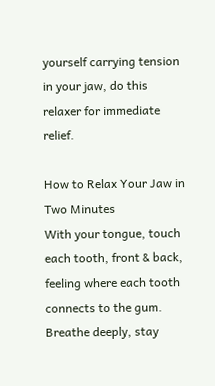yourself carrying tension in your jaw, do this relaxer for immediate relief.

How to Relax Your Jaw in Two Minutes
With your tongue, touch each tooth, front & back, feeling where each tooth connects to the gum. Breathe deeply, stay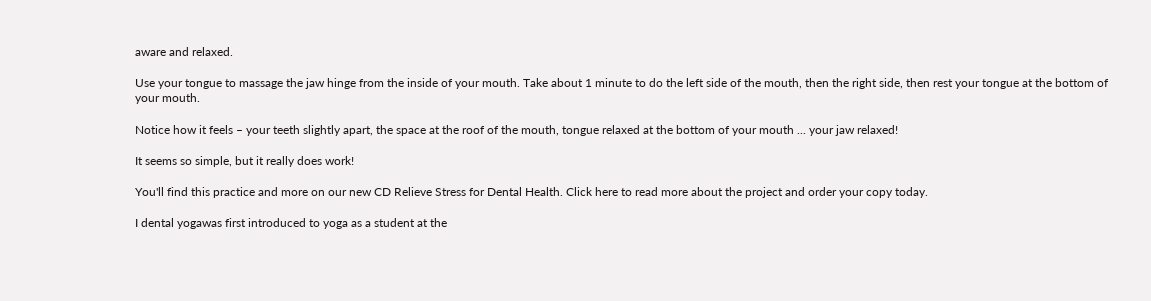aware and relaxed.

Use your tongue to massage the jaw hinge from the inside of your mouth. Take about 1 minute to do the left side of the mouth, then the right side, then rest your tongue at the bottom of your mouth.

Notice how it feels – your teeth slightly apart, the space at the roof of the mouth, tongue relaxed at the bottom of your mouth ... your jaw relaxed!

It seems so simple, but it really does work!

You'll find this practice and more on our new CD Relieve Stress for Dental Health. Click here to read more about the project and order your copy today.

I dental yogawas first introduced to yoga as a student at the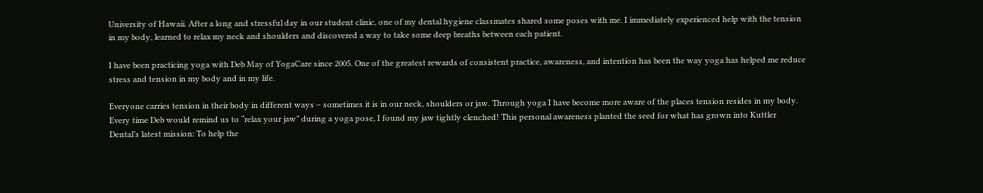University of Hawaii. After a long and stressful day in our student clinic, one of my dental hygiene classmates shared some poses with me. I immediately experienced help with the tension in my body, learned to relax my neck and shoulders and discovered a way to take some deep breaths between each patient.

I have been practicing yoga with Deb May of YogaCare since 2005. One of the greatest rewards of consistent practice, awareness, and intention has been the way yoga has helped me reduce stress and tension in my body and in my life.

Everyone carries tension in their body in different ways – sometimes it is in our neck, shoulders or jaw. Through yoga I have become more aware of the places tension resides in my body. Every time Deb would remind us to “relax your jaw” during a yoga pose, I found my jaw tightly clenched! This personal awareness planted the seed for what has grown into Kuttler Dental’s latest mission: To help the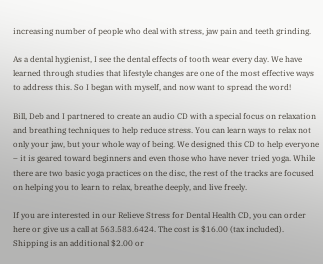increasing number of people who deal with stress, jaw pain and teeth grinding.

As a dental hygienist, I see the dental effects of tooth wear every day. We have learned through studies that lifestyle changes are one of the most effective ways to address this. So I began with myself, and now want to spread the word!

Bill, Deb and I partnered to create an audio CD with a special focus on relaxation and breathing techniques to help reduce stress. You can learn ways to relax not only your jaw, but your whole way of being. We designed this CD to help everyone – it is geared toward beginners and even those who have never tried yoga. While there are two basic yoga practices on the disc, the rest of the tracks are focused on helping you to learn to relax, breathe deeply, and live freely.

If you are interested in our Relieve Stress for Dental Health CD, you can order here or give us a call at 563.583.6424. The cost is $16.00 (tax included). Shipping is an additional $2.00 or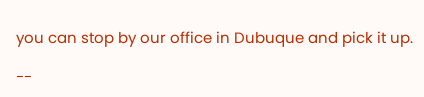you can stop by our office in Dubuque and pick it up.

--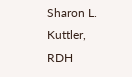Sharon L. Kuttler, RDH